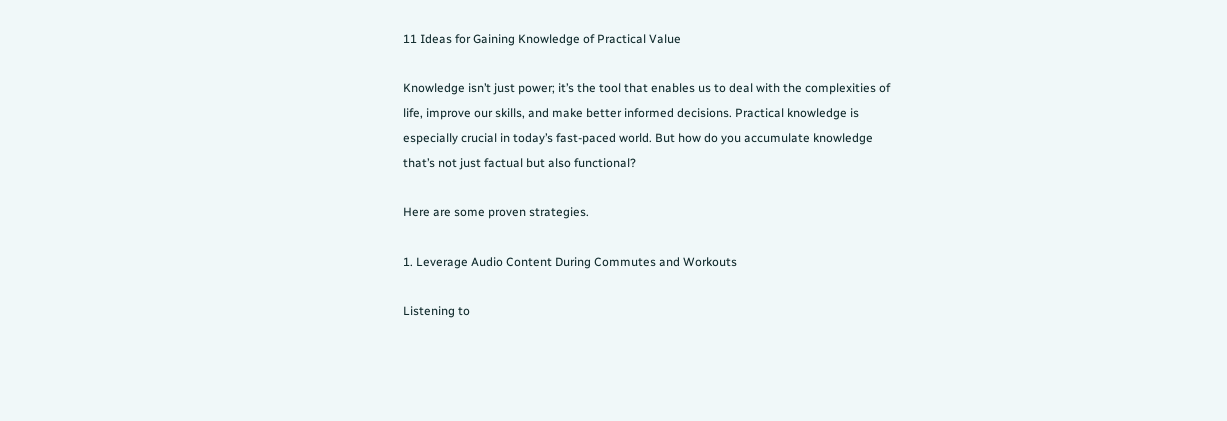11 Ideas for Gaining Knowledge of Practical Value

Knowledge isn’t just power; it’s the tool that enables us to deal with the complexities of life, improve our skills, and make better informed decisions. Practical knowledge is especially crucial in today’s fast-paced world. But how do you accumulate knowledge that’s not just factual but also functional?

Here are some proven strategies.

1. Leverage Audio Content During Commutes and Workouts

Listening to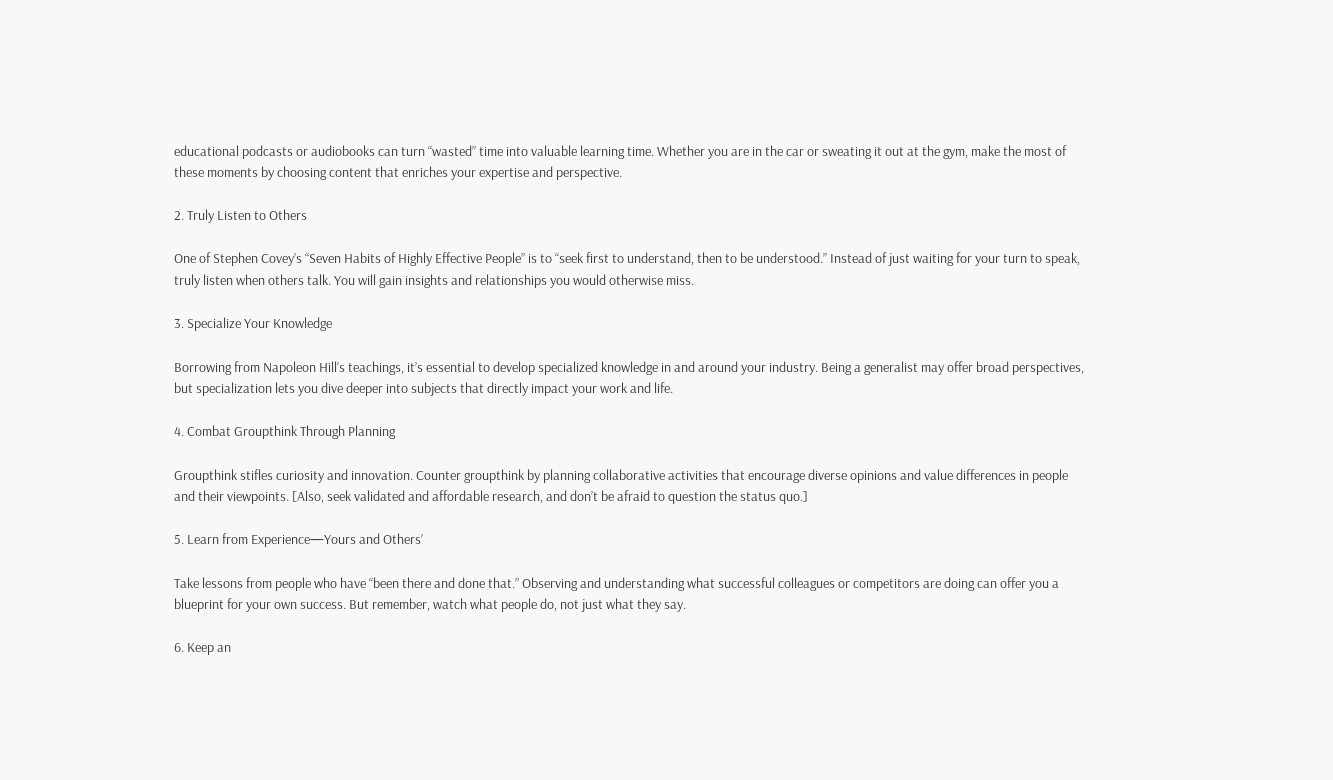educational podcasts or audiobooks can turn “wasted” time into valuable learning time. Whether you are in the car or sweating it out at the gym, make the most of these moments by choosing content that enriches your expertise and perspective.

2. Truly Listen to Others

One of Stephen Covey’s “Seven Habits of Highly Effective People” is to “seek first to understand, then to be understood.” Instead of just waiting for your turn to speak, truly listen when others talk. You will gain insights and relationships you would otherwise miss.

3. Specialize Your Knowledge

Borrowing from Napoleon Hill’s teachings, it’s essential to develop specialized knowledge in and around your industry. Being a generalist may offer broad perspectives, but specialization lets you dive deeper into subjects that directly impact your work and life.

4. Combat Groupthink Through Planning

Groupthink stifles curiosity and innovation. Counter groupthink by planning collaborative activities that encourage diverse opinions and value differences in people and their viewpoints. [Also, seek validated and affordable research, and don’t be afraid to question the status quo.]

5. Learn from Experience—Yours and Others’

Take lessons from people who have “been there and done that.” Observing and understanding what successful colleagues or competitors are doing can offer you a blueprint for your own success. But remember, watch what people do, not just what they say.

6. Keep an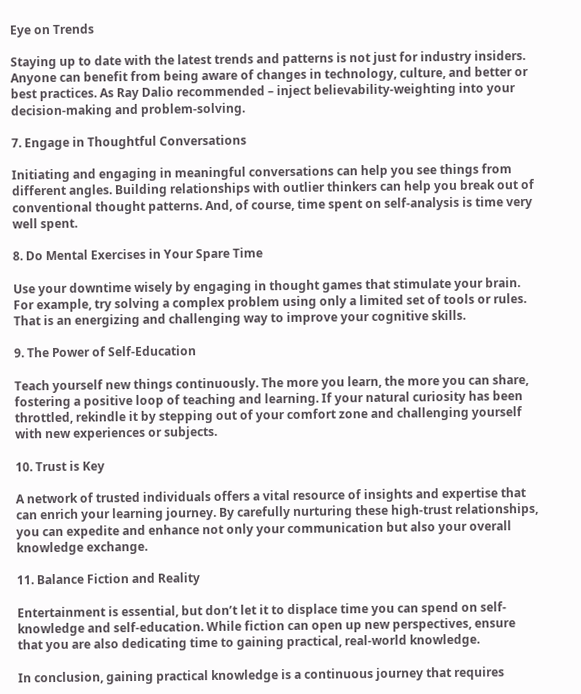Eye on Trends

Staying up to date with the latest trends and patterns is not just for industry insiders. Anyone can benefit from being aware of changes in technology, culture, and better or best practices. As Ray Dalio recommended – inject believability-weighting into your decision-making and problem-solving.

7. Engage in Thoughtful Conversations

Initiating and engaging in meaningful conversations can help you see things from different angles. Building relationships with outlier thinkers can help you break out of conventional thought patterns. And, of course, time spent on self-analysis is time very well spent.

8. Do Mental Exercises in Your Spare Time

Use your downtime wisely by engaging in thought games that stimulate your brain. For example, try solving a complex problem using only a limited set of tools or rules. That is an energizing and challenging way to improve your cognitive skills.

9. The Power of Self-Education

Teach yourself new things continuously. The more you learn, the more you can share, fostering a positive loop of teaching and learning. If your natural curiosity has been throttled, rekindle it by stepping out of your comfort zone and challenging yourself with new experiences or subjects.

10. Trust is Key

A network of trusted individuals offers a vital resource of insights and expertise that can enrich your learning journey. By carefully nurturing these high-trust relationships, you can expedite and enhance not only your communication but also your overall knowledge exchange.

11. Balance Fiction and Reality

Entertainment is essential, but don’t let it to displace time you can spend on self-knowledge and self-education. While fiction can open up new perspectives, ensure that you are also dedicating time to gaining practical, real-world knowledge.

In conclusion, gaining practical knowledge is a continuous journey that requires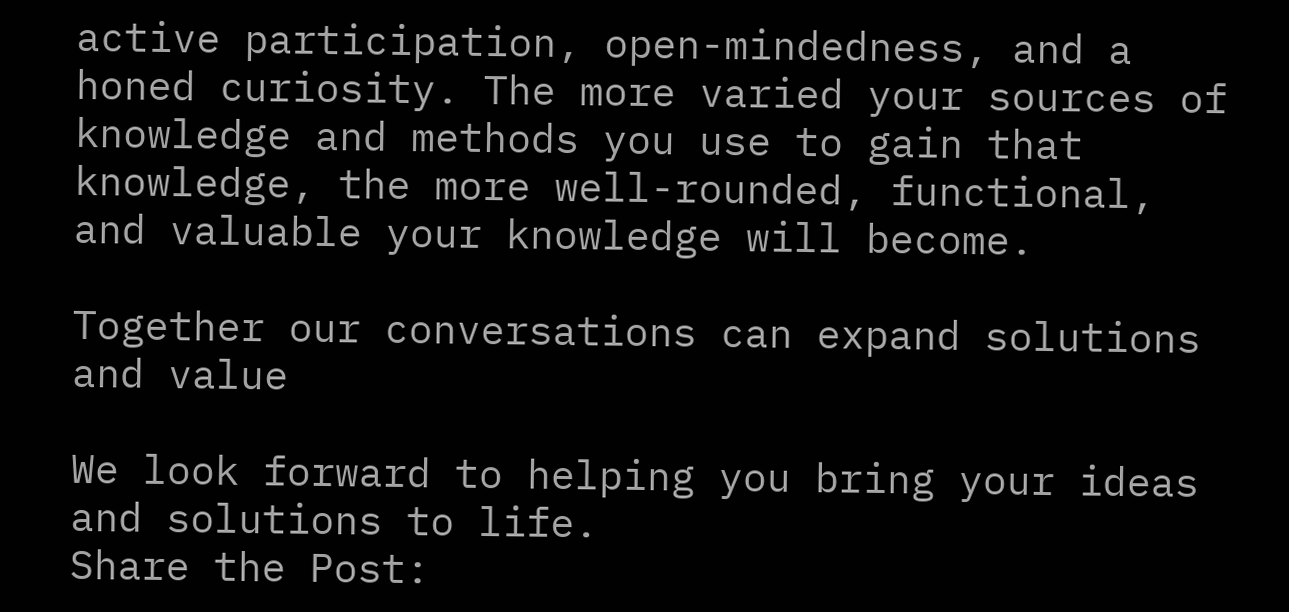active participation, open-mindedness, and a honed curiosity. The more varied your sources of knowledge and methods you use to gain that knowledge, the more well-rounded, functional, and valuable your knowledge will become.

Together our conversations can expand solutions and value

We look forward to helping you bring your ideas and solutions to life.
Share the Post: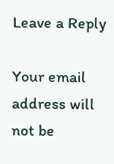Leave a Reply

Your email address will not be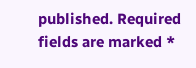published. Required fields are marked *